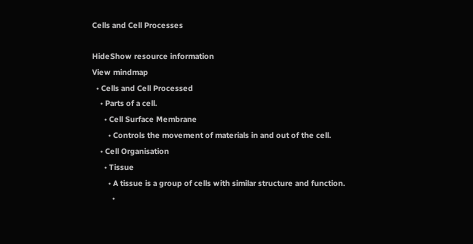Cells and Cell Processes

HideShow resource information
View mindmap
  • Cells and Cell Processed
    • Parts of a cell.
      • Cell Surface Membrane
        • Controls the movement of materials in and out of the cell.
    • Cell Organisation
      • Tissue
        • A tissue is a group of cells with similar structure and function.
          •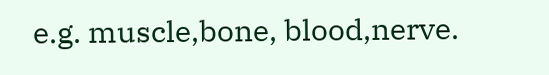e.g. muscle,bone, blood,nerve.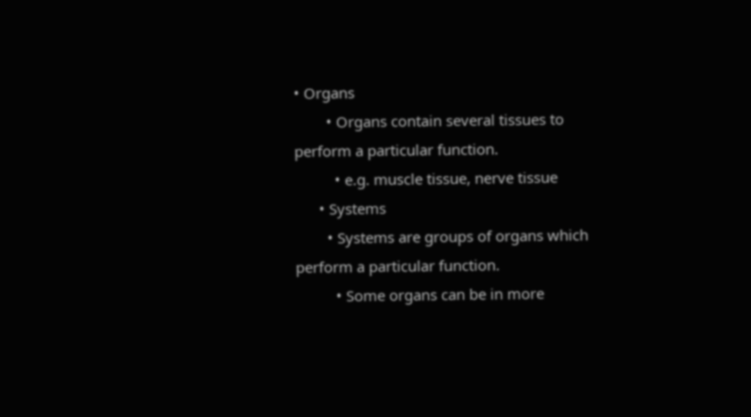• Organs
        • Organs contain several tissues to perform a particular function.
          • e.g. muscle tissue, nerve tissue
      • Systems
        • Systems are groups of organs which perform a particular function.
          • Some organs can be in more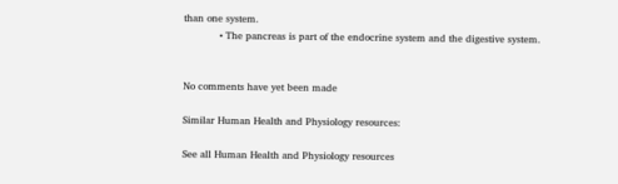than one system.
            • The pancreas is part of the endocrine system and the digestive system.


No comments have yet been made

Similar Human Health and Physiology resources:

See all Human Health and Physiology resources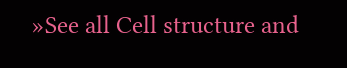»See all Cell structure and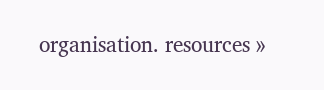organisation. resources »